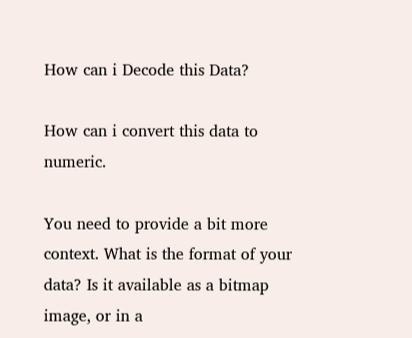How can i Decode this Data?

How can i convert this data to numeric.

You need to provide a bit more context. What is the format of your data? Is it available as a bitmap image, or in a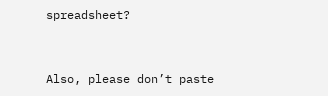spreadsheet?


Also, please don’t paste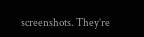screenshots. They’re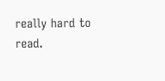really hard to read.